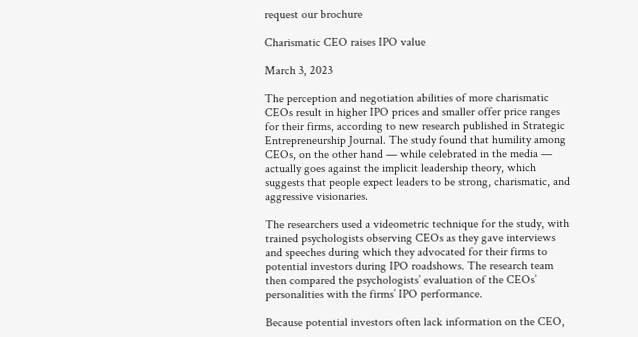request our brochure

Charismatic CEO raises IPO value

March 3, 2023

The perception and negotiation abilities of more charismatic CEOs result in higher IPO prices and smaller offer price ranges for their firms, according to new research published in Strategic Entrepreneurship Journal. The study found that humility among CEOs, on the other hand — while celebrated in the media — actually goes against the implicit leadership theory, which suggests that people expect leaders to be strong, charismatic, and aggressive visionaries.

The researchers used a videometric technique for the study, with trained psychologists observing CEOs as they gave interviews and speeches during which they advocated for their firms to potential investors during IPO roadshows. The research team then compared the psychologists’ evaluation of the CEOs’ personalities with the firms’ IPO performance.

Because potential investors often lack information on the CEO,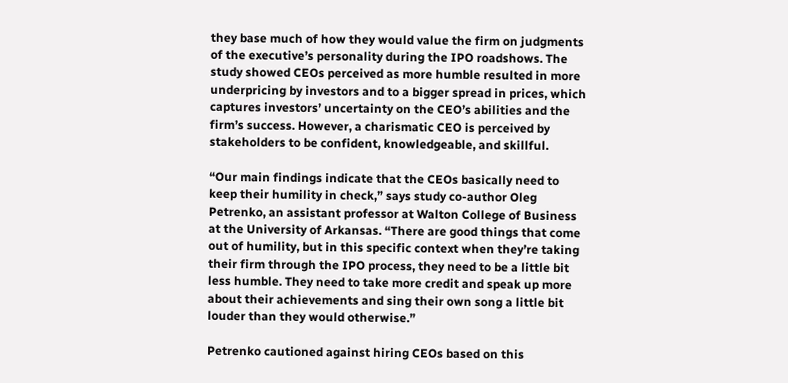they base much of how they would value the firm on judgments of the executive’s personality during the IPO roadshows. The study showed CEOs perceived as more humble resulted in more underpricing by investors and to a bigger spread in prices, which captures investors’ uncertainty on the CEO’s abilities and the firm’s success. However, a charismatic CEO is perceived by stakeholders to be confident, knowledgeable, and skillful.

“Our main findings indicate that the CEOs basically need to keep their humility in check,” says study co-author Oleg Petrenko, an assistant professor at Walton College of Business at the University of Arkansas. “There are good things that come out of humility, but in this specific context when they’re taking their firm through the IPO process, they need to be a little bit less humble. They need to take more credit and speak up more about their achievements and sing their own song a little bit louder than they would otherwise.”

Petrenko cautioned against hiring CEOs based on this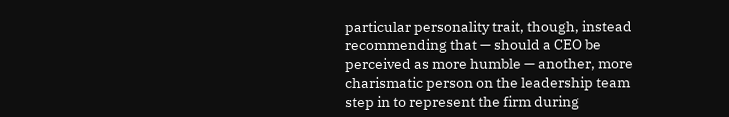particular personality trait, though, instead recommending that — should a CEO be perceived as more humble — another, more charismatic person on the leadership team step in to represent the firm during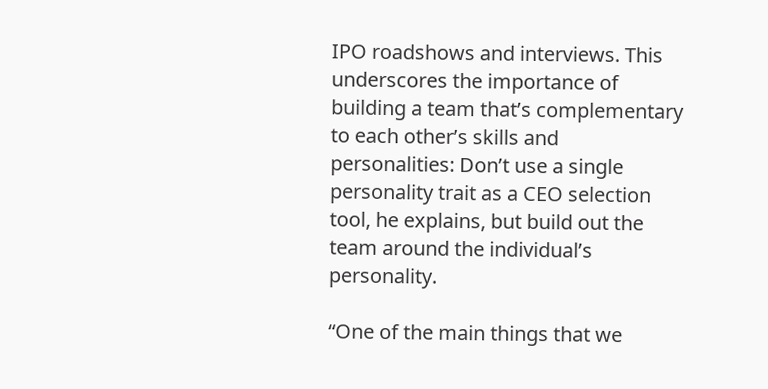IPO roadshows and interviews. This underscores the importance of building a team that’s complementary to each other’s skills and personalities: Don’t use a single personality trait as a CEO selection tool, he explains, but build out the team around the individual’s personality.

“One of the main things that we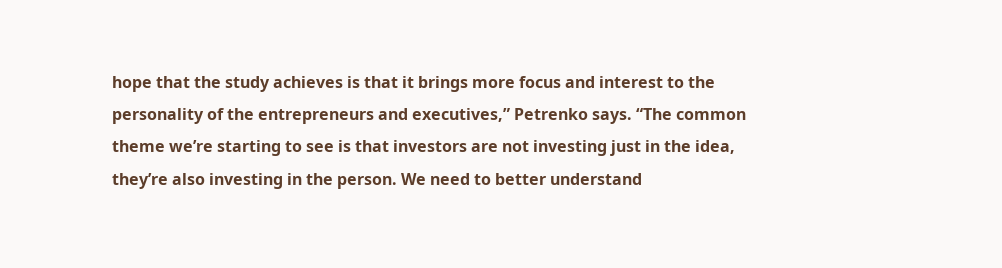hope that the study achieves is that it brings more focus and interest to the personality of the entrepreneurs and executives,” Petrenko says. “The common theme we’re starting to see is that investors are not investing just in the idea, they’re also investing in the person. We need to better understand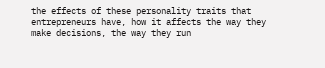the effects of these personality traits that entrepreneurs have, how it affects the way they make decisions, the way they run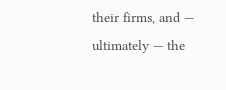their firms, and — ultimately — the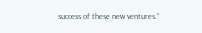success of these new ventures.”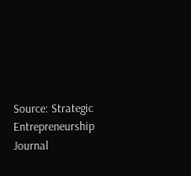Source: Strategic Entrepreneurship Journal